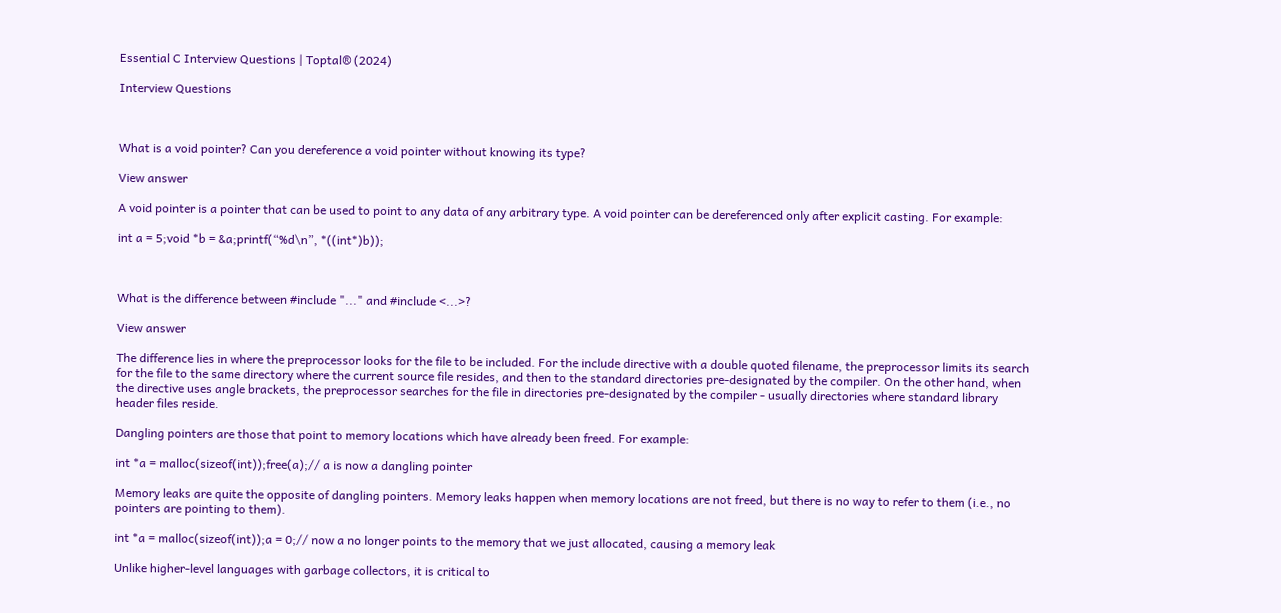Essential C Interview Questions | Toptal® (2024)

Interview Questions



What is a void pointer? Can you dereference a void pointer without knowing its type?

View answer

A void pointer is a pointer that can be used to point to any data of any arbitrary type. A void pointer can be dereferenced only after explicit casting. For example:

int a = 5;void *b = &a;printf(“%d\n”, *((int*)b));



What is the difference between #include "..." and #include <...>?

View answer

The difference lies in where the preprocessor looks for the file to be included. For the include directive with a double quoted filename, the preprocessor limits its search for the file to the same directory where the current source file resides, and then to the standard directories pre-designated by the compiler. On the other hand, when the directive uses angle brackets, the preprocessor searches for the file in directories pre-designated by the compiler - usually directories where standard library header files reside.

Dangling pointers are those that point to memory locations which have already been freed. For example:

int *a = malloc(sizeof(int));free(a);// a is now a dangling pointer

Memory leaks are quite the opposite of dangling pointers. Memory leaks happen when memory locations are not freed, but there is no way to refer to them (i.e., no pointers are pointing to them).

int *a = malloc(sizeof(int));a = 0;// now a no longer points to the memory that we just allocated, causing a memory leak

Unlike higher-level languages with garbage collectors, it is critical to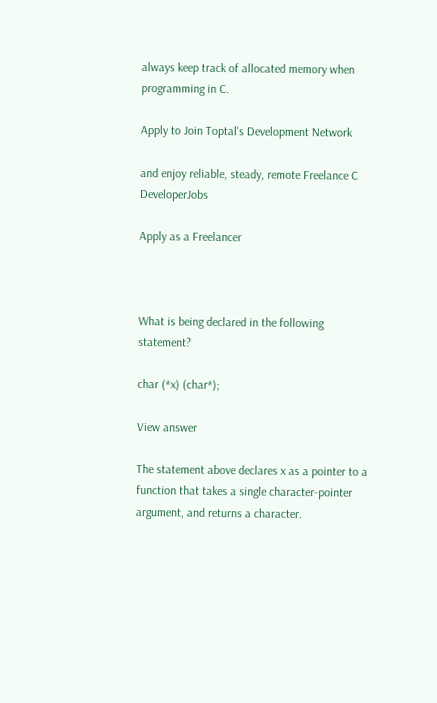always keep track of allocated memory when programming in C.

Apply to Join Toptal's Development Network

and enjoy reliable, steady, remote Freelance C DeveloperJobs

Apply as a Freelancer



What is being declared in the following statement?

char (*x) (char*);

View answer

The statement above declares x as a pointer to a function that takes a single character-pointer argument, and returns a character.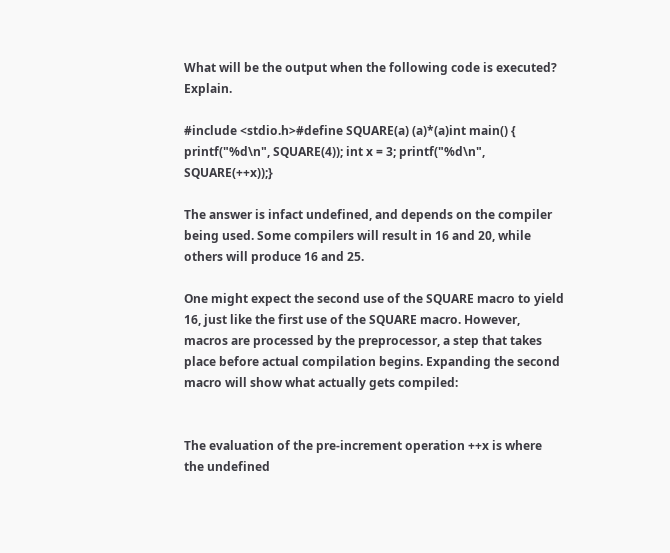What will be the output when the following code is executed? Explain.

#include <stdio.h>#define SQUARE(a) (a)*(a)int main() { printf("%d\n", SQUARE(4)); int x = 3; printf("%d\n", SQUARE(++x));}

The answer is infact undefined, and depends on the compiler being used. Some compilers will result in 16 and 20, while others will produce 16 and 25.

One might expect the second use of the SQUARE macro to yield 16, just like the first use of the SQUARE macro. However, macros are processed by the preprocessor, a step that takes place before actual compilation begins. Expanding the second macro will show what actually gets compiled:


The evaluation of the pre-increment operation ++x is where the undefined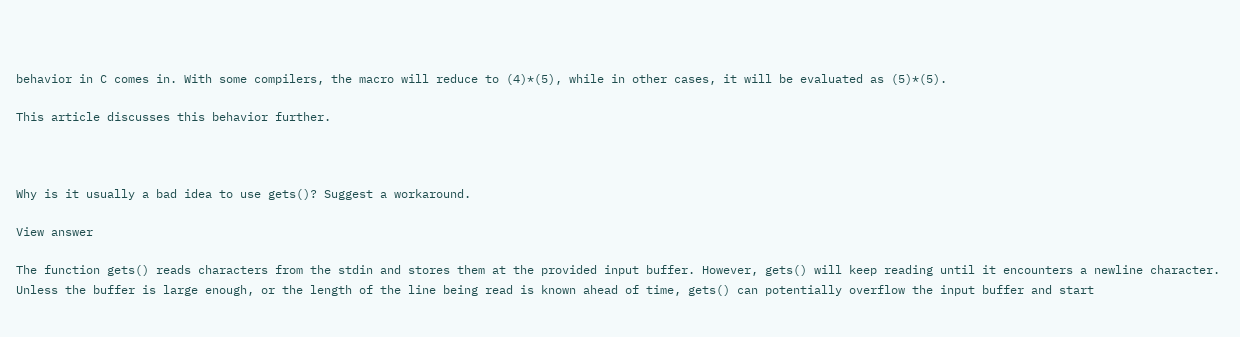behavior in C comes in. With some compilers, the macro will reduce to (4)*(5), while in other cases, it will be evaluated as (5)*(5).

This article discusses this behavior further.



Why is it usually a bad idea to use gets()? Suggest a workaround.

View answer

The function gets() reads characters from the stdin and stores them at the provided input buffer. However, gets() will keep reading until it encounters a newline character. Unless the buffer is large enough, or the length of the line being read is known ahead of time, gets() can potentially overflow the input buffer and start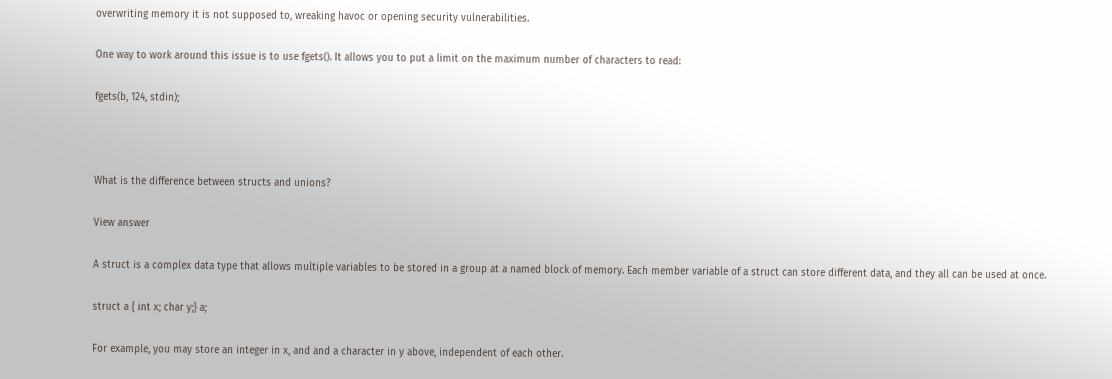overwriting memory it is not supposed to, wreaking havoc or opening security vulnerabilities.

One way to work around this issue is to use fgets(). It allows you to put a limit on the maximum number of characters to read:

fgets(b, 124, stdin);



What is the difference between structs and unions?

View answer

A struct is a complex data type that allows multiple variables to be stored in a group at a named block of memory. Each member variable of a struct can store different data, and they all can be used at once.

struct a { int x; char y;} a;

For example, you may store an integer in x, and and a character in y above, independent of each other.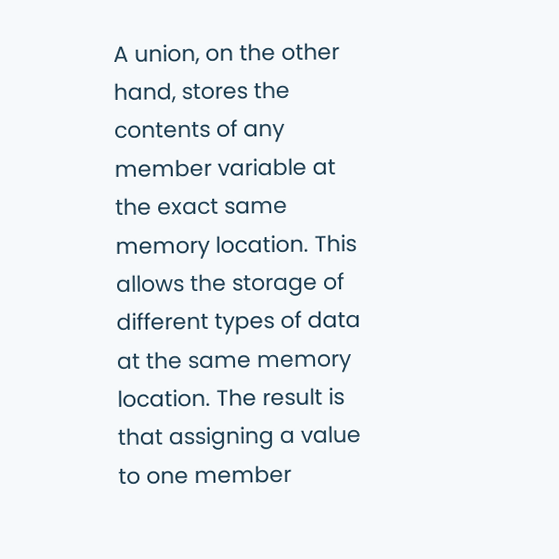A union, on the other hand, stores the contents of any member variable at the exact same memory location. This allows the storage of different types of data at the same memory location. The result is that assigning a value to one member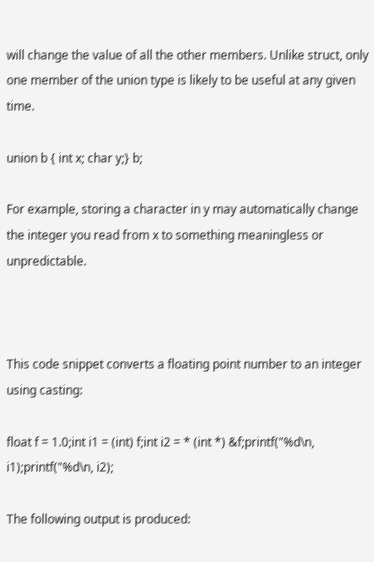will change the value of all the other members. Unlike struct, only one member of the union type is likely to be useful at any given time.

union b { int x; char y;} b;

For example, storing a character in y may automatically change the integer you read from x to something meaningless or unpredictable.



This code snippet converts a floating point number to an integer using casting:

float f = 1.0;int i1 = (int) f;int i2 = * (int *) &f;printf("%d\n, i1);printf("%d\n, i2);

The following output is produced: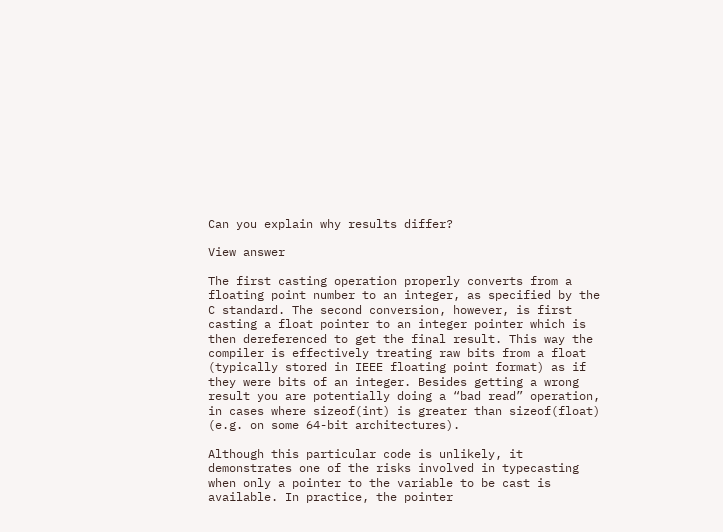Can you explain why results differ?

View answer

The first casting operation properly converts from a floating point number to an integer, as specified by the C standard. The second conversion, however, is first casting a float pointer to an integer pointer which is then dereferenced to get the final result. This way the compiler is effectively treating raw bits from a float (typically stored in IEEE floating point format) as if they were bits of an integer. Besides getting a wrong result you are potentially doing a “bad read” operation, in cases where sizeof(int) is greater than sizeof(float) (e.g. on some 64-bit architectures).

Although this particular code is unlikely, it demonstrates one of the risks involved in typecasting when only a pointer to the variable to be cast is available. In practice, the pointer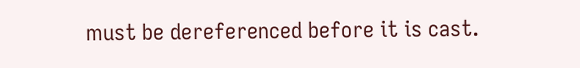must be dereferenced before it is cast.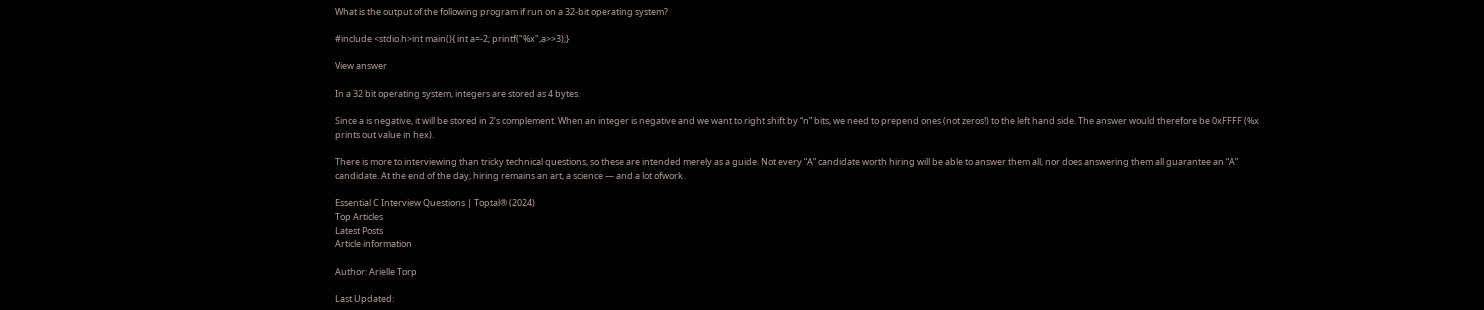What is the output of the following program if run on a 32-bit operating system?

#include <stdio.h>int main(){ int a=-2; printf("%x",a>>3);}

View answer

In a 32 bit operating system, integers are stored as 4 bytes.

Since a is negative, it will be stored in 2’s complement. When an integer is negative and we want to right shift by “n” bits, we need to prepend ones (not zeros!) to the left hand side. The answer would therefore be 0xFFFF (%x prints out value in hex).

There is more to interviewing than tricky technical questions, so these are intended merely as a guide. Not every “A” candidate worth hiring will be able to answer them all, nor does answering them all guarantee an “A” candidate. At the end of the day, hiring remains an art, a science — and a lot ofwork.

Essential C Interview Questions | Toptal® (2024)
Top Articles
Latest Posts
Article information

Author: Arielle Torp

Last Updated: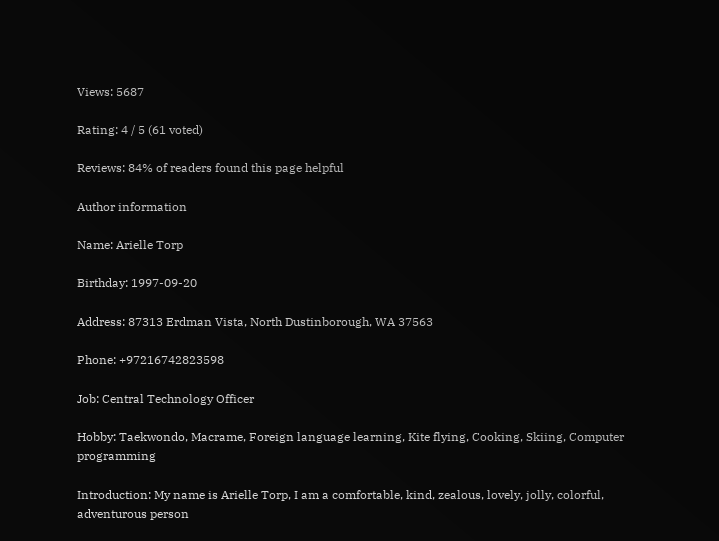Views: 5687

Rating: 4 / 5 (61 voted)

Reviews: 84% of readers found this page helpful

Author information

Name: Arielle Torp

Birthday: 1997-09-20

Address: 87313 Erdman Vista, North Dustinborough, WA 37563

Phone: +97216742823598

Job: Central Technology Officer

Hobby: Taekwondo, Macrame, Foreign language learning, Kite flying, Cooking, Skiing, Computer programming

Introduction: My name is Arielle Torp, I am a comfortable, kind, zealous, lovely, jolly, colorful, adventurous person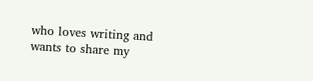who loves writing and wants to share my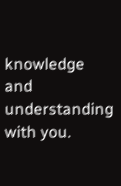knowledge and understanding with you.